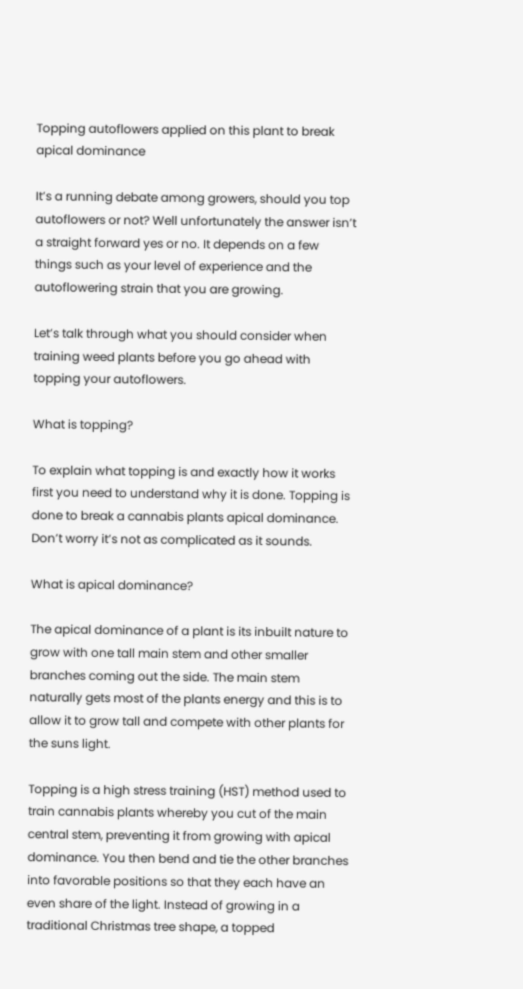Topping autoflowers applied on this plant to break apical dominance

It’s a running debate among growers, should you top autoflowers or not? Well unfortunately the answer isn’t a straight forward yes or no. It depends on a few things such as your level of experience and the autoflowering strain that you are growing.

Let’s talk through what you should consider when training weed plants before you go ahead with topping your autoflowers.

What is topping?

To explain what topping is and exactly how it works first you need to understand why it is done. Topping is done to break a cannabis plants apical dominance. Don’t worry it’s not as complicated as it sounds.

What is apical dominance?

The apical dominance of a plant is its inbuilt nature to grow with one tall main stem and other smaller branches coming out the side. The main stem naturally gets most of the plants energy and this is to allow it to grow tall and compete with other plants for the suns light.

Topping is a high stress training (HST) method used to train cannabis plants whereby you cut of the main central stem, preventing it from growing with apical dominance. You then bend and tie the other branches into favorable positions so that they each have an even share of the light. Instead of growing in a traditional Christmas tree shape, a topped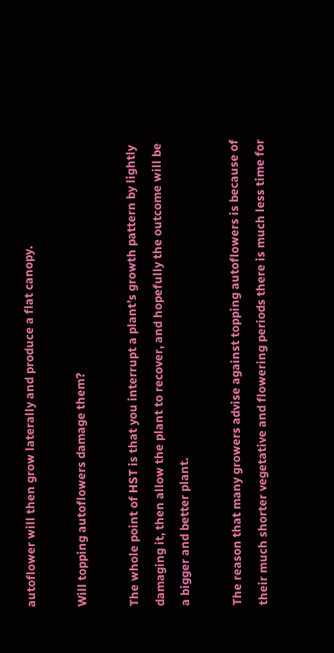autoflower will then grow laterally and produce a flat canopy.

Will topping autoflowers damage them?

The whole point of HST is that you interrupt a plant’s growth pattern by lightly damaging it, then allow the plant to recover, and hopefully the outcome will be a bigger and better plant.

The reason that many growers advise against topping autoflowers is because of their much shorter vegetative and flowering periods there is much less time for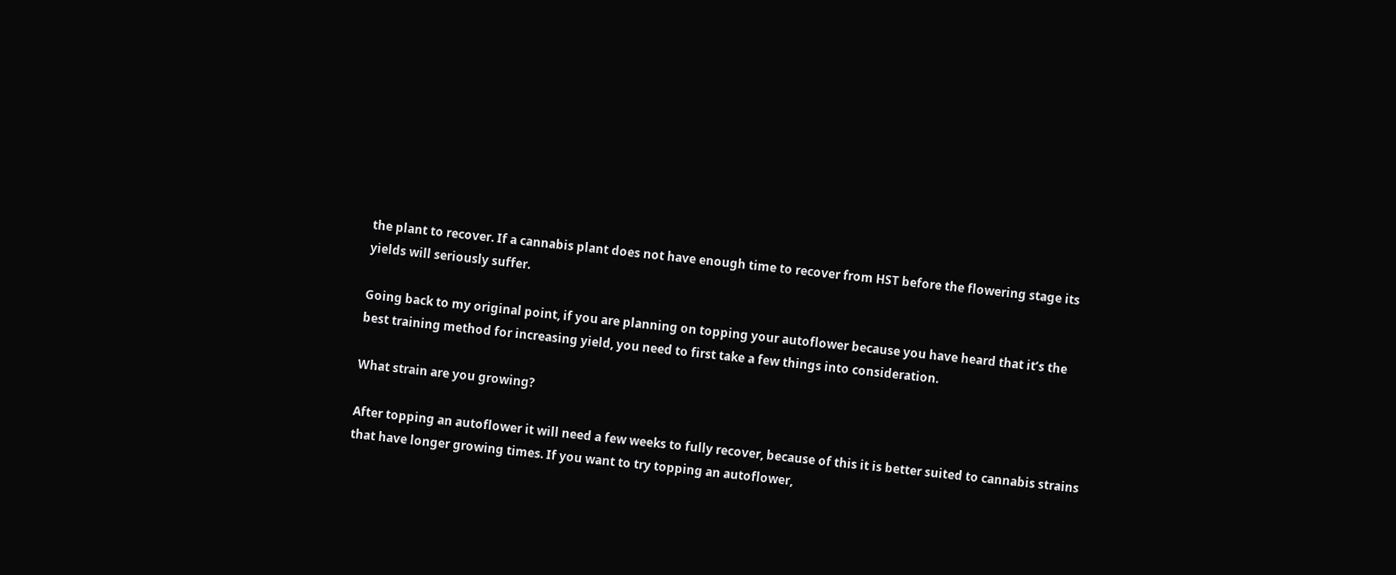the plant to recover. If a cannabis plant does not have enough time to recover from HST before the flowering stage its yields will seriously suffer.

Going back to my original point, if you are planning on topping your autoflower because you have heard that it’s the best training method for increasing yield, you need to first take a few things into consideration.

What strain are you growing?

After topping an autoflower it will need a few weeks to fully recover, because of this it is better suited to cannabis strains that have longer growing times. If you want to try topping an autoflower,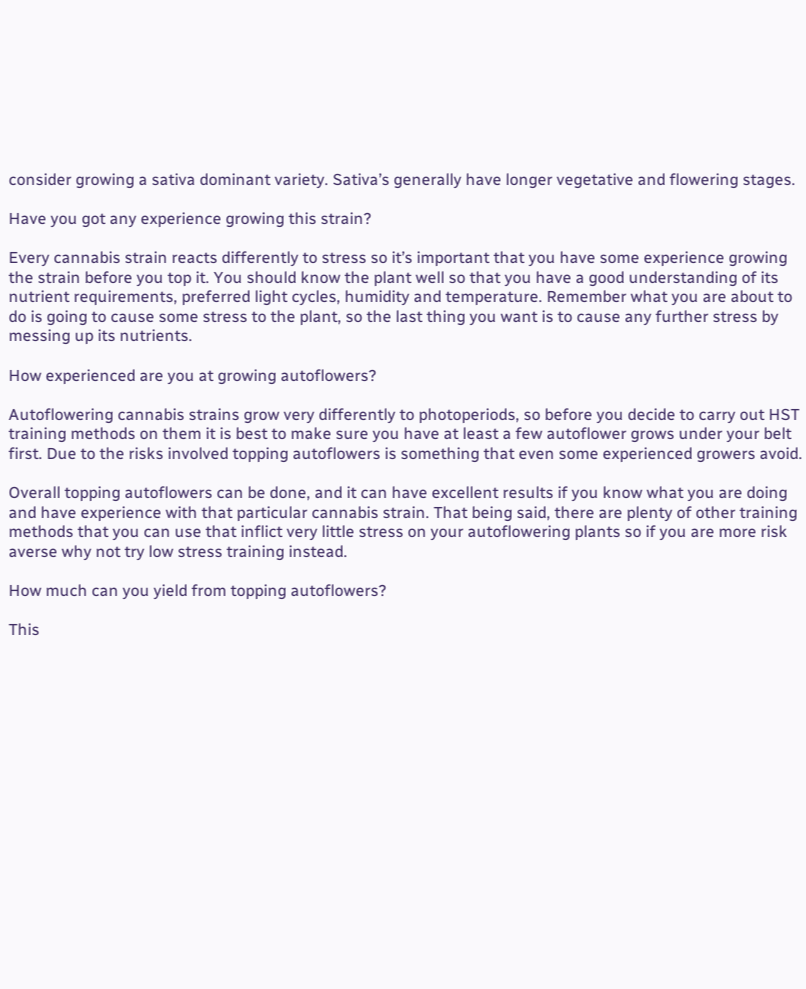consider growing a sativa dominant variety. Sativa’s generally have longer vegetative and flowering stages.

Have you got any experience growing this strain?

Every cannabis strain reacts differently to stress so it’s important that you have some experience growing the strain before you top it. You should know the plant well so that you have a good understanding of its nutrient requirements, preferred light cycles, humidity and temperature. Remember what you are about to do is going to cause some stress to the plant, so the last thing you want is to cause any further stress by messing up its nutrients.

How experienced are you at growing autoflowers?

Autoflowering cannabis strains grow very differently to photoperiods, so before you decide to carry out HST training methods on them it is best to make sure you have at least a few autoflower grows under your belt first. Due to the risks involved topping autoflowers is something that even some experienced growers avoid.

Overall topping autoflowers can be done, and it can have excellent results if you know what you are doing and have experience with that particular cannabis strain. That being said, there are plenty of other training methods that you can use that inflict very little stress on your autoflowering plants so if you are more risk averse why not try low stress training instead.

How much can you yield from topping autoflowers?

This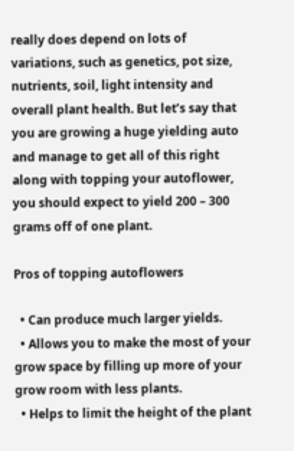really does depend on lots of variations, such as genetics, pot size, nutrients, soil, light intensity and overall plant health. But let’s say that you are growing a huge yielding auto and manage to get all of this right along with topping your autoflower, you should expect to yield 200 – 300 grams off of one plant.

Pros of topping autoflowers

  • Can produce much larger yields.
  • Allows you to make the most of your grow space by filling up more of your grow room with less plants.
  • Helps to limit the height of the plant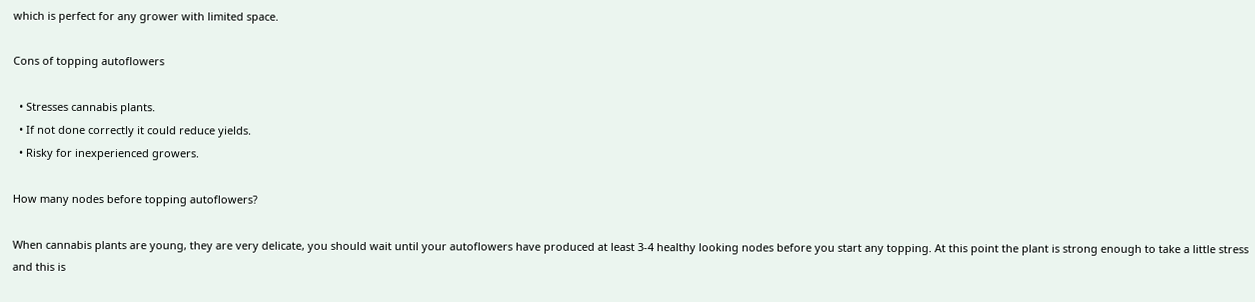which is perfect for any grower with limited space.

Cons of topping autoflowers

  • Stresses cannabis plants.
  • If not done correctly it could reduce yields.
  • Risky for inexperienced growers.

How many nodes before topping autoflowers?

When cannabis plants are young, they are very delicate, you should wait until your autoflowers have produced at least 3-4 healthy looking nodes before you start any topping. At this point the plant is strong enough to take a little stress and this is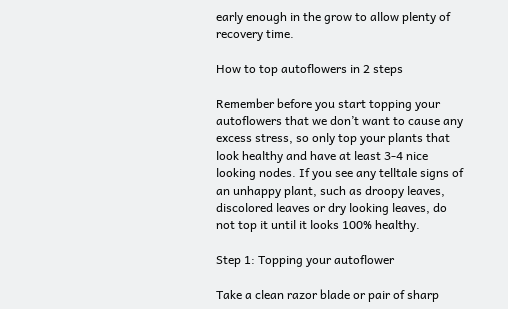early enough in the grow to allow plenty of recovery time.

How to top autoflowers in 2 steps

Remember before you start topping your autoflowers that we don’t want to cause any excess stress, so only top your plants that look healthy and have at least 3-4 nice looking nodes. If you see any telltale signs of an unhappy plant, such as droopy leaves, discolored leaves or dry looking leaves, do not top it until it looks 100% healthy.

Step 1: Topping your autoflower

Take a clean razor blade or pair of sharp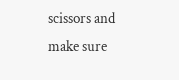scissors and make sure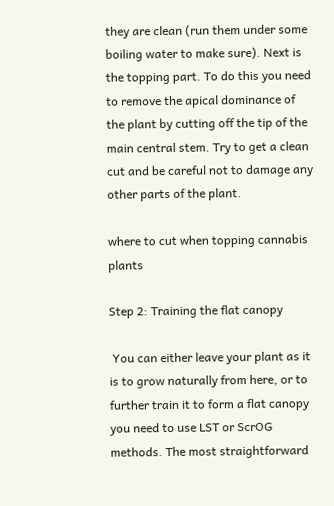they are clean (run them under some boiling water to make sure). Next is the topping part. To do this you need to remove the apical dominance of the plant by cutting off the tip of the main central stem. Try to get a clean cut and be careful not to damage any other parts of the plant.

where to cut when topping cannabis plants

Step 2: Training the flat canopy

 You can either leave your plant as it is to grow naturally from here, or to further train it to form a flat canopy you need to use LST or ScrOG methods. The most straightforward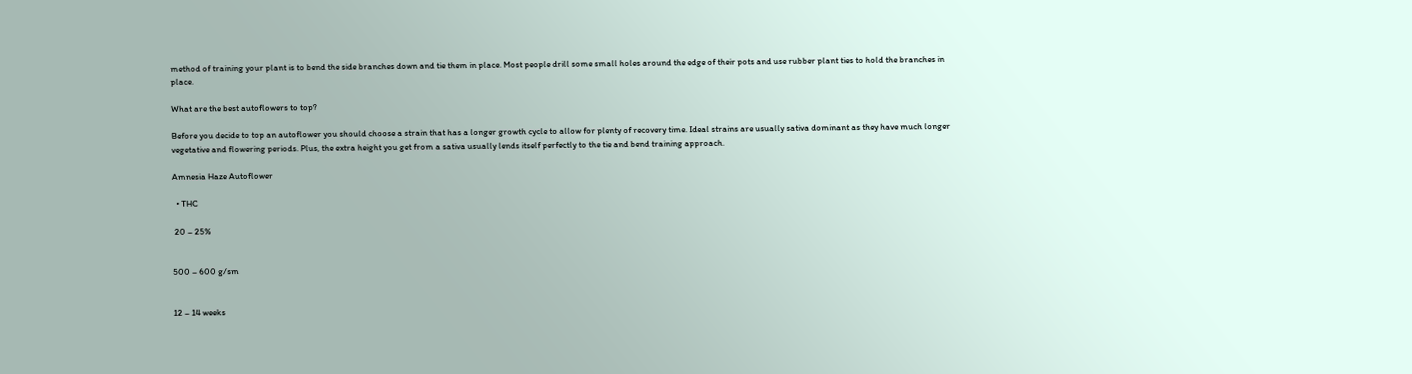method of training your plant is to bend the side branches down and tie them in place. Most people drill some small holes around the edge of their pots and use rubber plant ties to hold the branches in place.

What are the best autoflowers to top?

Before you decide to top an autoflower you should choose a strain that has a longer growth cycle to allow for plenty of recovery time. Ideal strains are usually sativa dominant as they have much longer vegetative and flowering periods. Plus, the extra height you get from a sativa usually lends itself perfectly to the tie and bend training approach.

Amnesia Haze Autoflower

  • THC

 20 – 25%


500 – 600 g/sm


12 – 14 weeks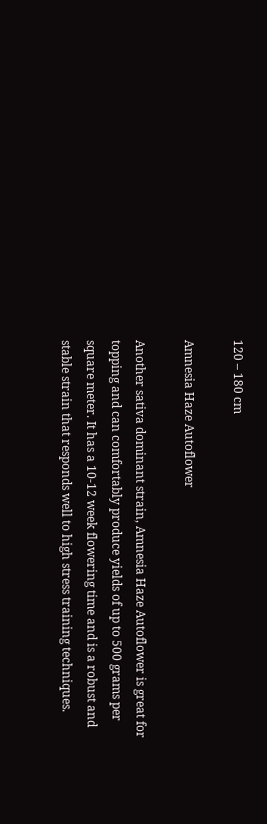120 – 180 cm

Amnesia Haze Autoflower

Another sativa dominant strain, Amnesia Haze Autoflower is great for topping and can comfortably produce yields of up to 500 grams per square meter. It has a 10-12 week flowering time and is a robust and stable strain that responds well to high stress training techniques.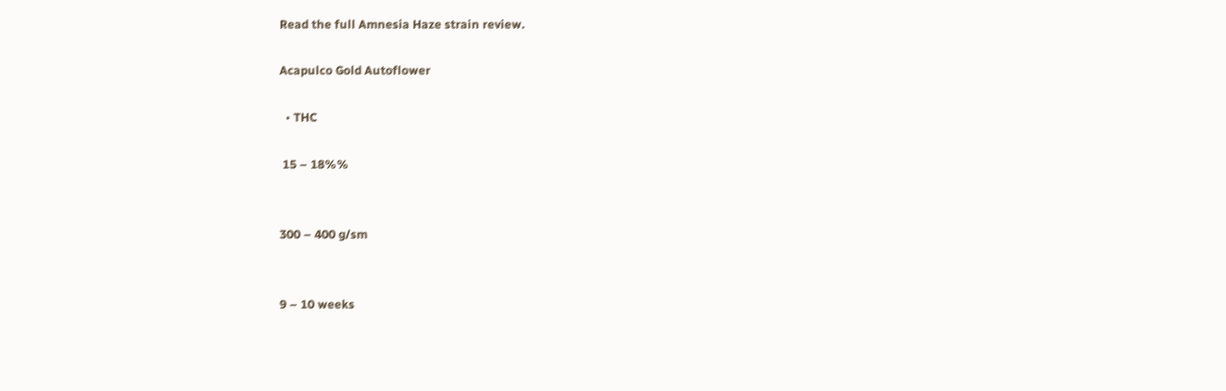Read the full Amnesia Haze strain review.

Acapulco Gold Autoflower

  • THC

 15 – 18%%


300 – 400 g/sm


9 – 10 weeks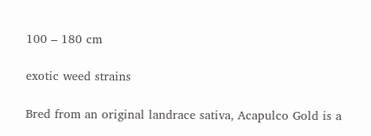100 – 180 cm

exotic weed strains

Bred from an original landrace sativa, Acapulco Gold is a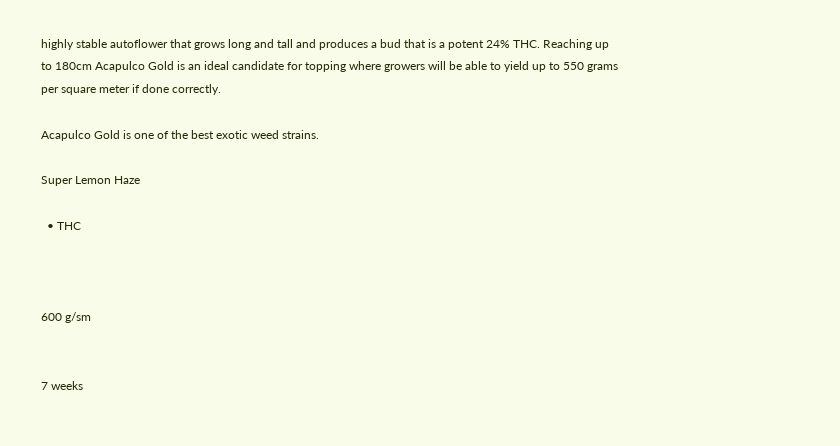highly stable autoflower that grows long and tall and produces a bud that is a potent 24% THC. Reaching up to 180cm Acapulco Gold is an ideal candidate for topping where growers will be able to yield up to 550 grams per square meter if done correctly.

Acapulco Gold is one of the best exotic weed strains.

Super Lemon Haze

  • THC



600 g/sm


7 weeks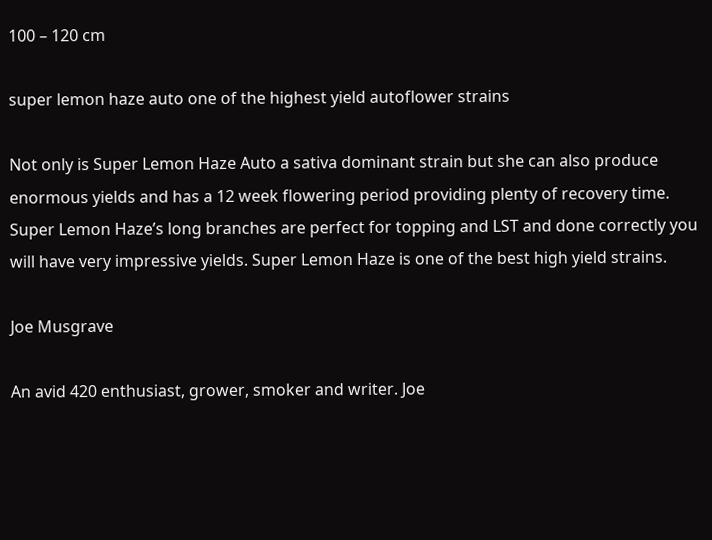100 – 120 cm

super lemon haze auto one of the highest yield autoflower strains

Not only is Super Lemon Haze Auto a sativa dominant strain but she can also produce enormous yields and has a 12 week flowering period providing plenty of recovery time. Super Lemon Haze’s long branches are perfect for topping and LST and done correctly you will have very impressive yields. Super Lemon Haze is one of the best high yield strains.

Joe Musgrave

An avid 420 enthusiast, grower, smoker and writer. Joe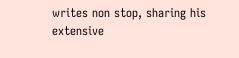writes non stop, sharing his extensive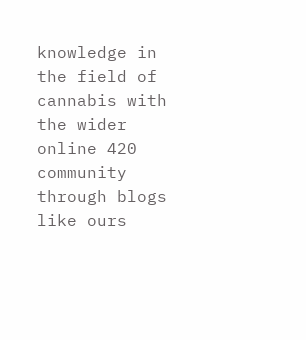knowledge in the field of cannabis with the wider online 420 community through blogs like ours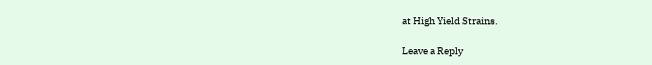at High Yield Strains.

Leave a Reply